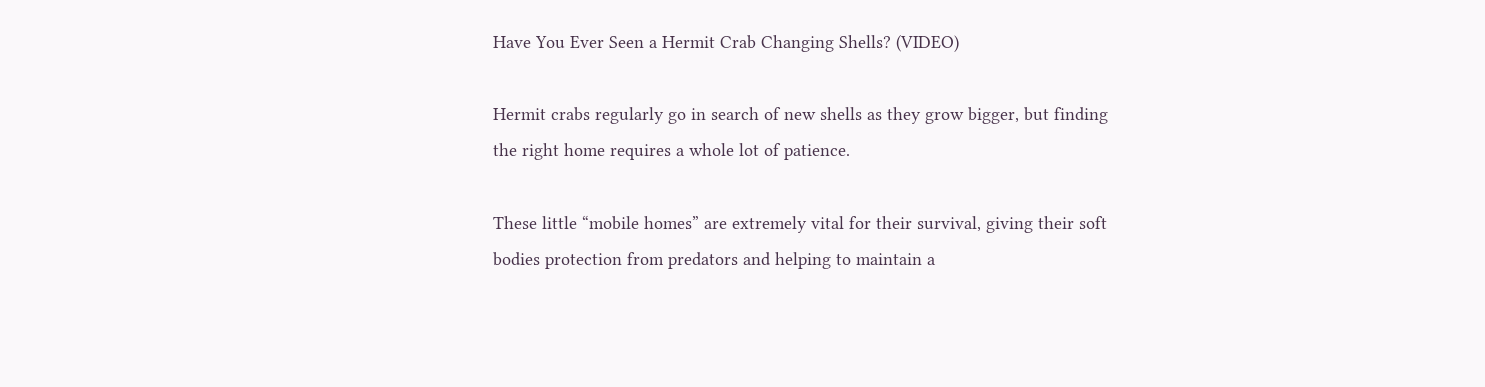Have You Ever Seen a Hermit Crab Changing Shells? (VIDEO)

Hermit crabs regularly go in search of new shells as they grow bigger, but finding the right home requires a whole lot of patience.

These little “mobile homes” are extremely vital for their survival, giving their soft bodies protection from predators and helping to maintain a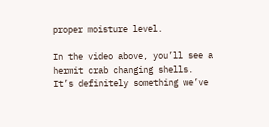proper moisture level.

In the video above, you’ll see a hermit crab changing shells. It’s definitely something we’ve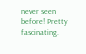never seen before! Pretty fascinating.